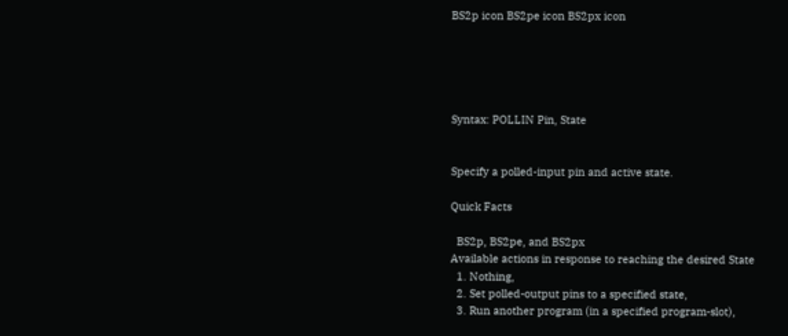BS2p icon BS2pe icon BS2px icon





Syntax: POLLIN Pin, State


Specify a polled-input pin and active state.

Quick Facts

  BS2p, BS2pe, and BS2px
Available actions in response to reaching the desired State
  1. Nothing,
  2. Set polled-output pins to a specified state,
  3. Run another program (in a specified program-slot),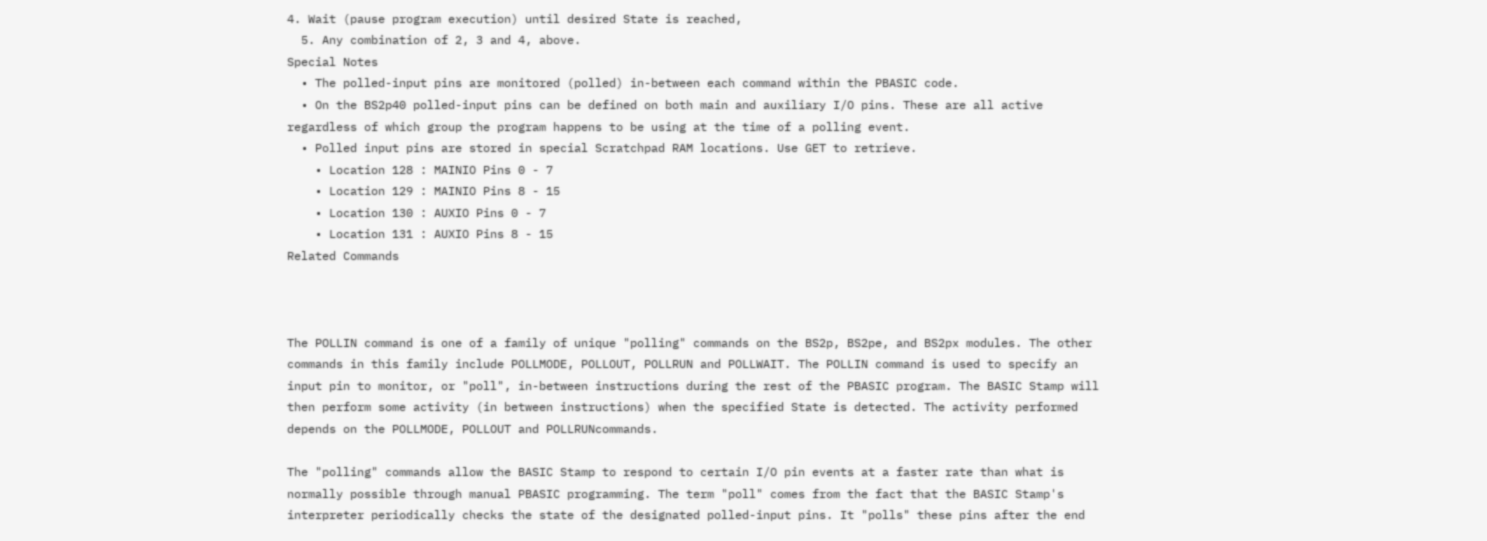4. Wait (pause program execution) until desired State is reached,
  5. Any combination of 2, 3 and 4, above.
Special Notes
  • The polled-input pins are monitored (polled) in-between each command within the PBASIC code.
  • On the BS2p40 polled-input pins can be defined on both main and auxiliary I/O pins. These are all active regardless of which group the program happens to be using at the time of a polling event.
  • Polled input pins are stored in special Scratchpad RAM locations. Use GET to retrieve.
    • Location 128 : MAINIO Pins 0 - 7
    • Location 129 : MAINIO Pins 8 - 15
    • Location 130 : AUXIO Pins 0 - 7
    • Location 131 : AUXIO Pins 8 - 15
Related Commands



The POLLIN command is one of a family of unique "polling" commands on the BS2p, BS2pe, and BS2px modules. The other commands in this family include POLLMODE, POLLOUT, POLLRUN and POLLWAIT. The POLLIN command is used to specify an input pin to monitor, or "poll", in-between instructions during the rest of the PBASIC program. The BASIC Stamp will then perform some activity (in between instructions) when the specified State is detected. The activity performed depends on the POLLMODE, POLLOUT and POLLRUNcommands.

The "polling" commands allow the BASIC Stamp to respond to certain I/O pin events at a faster rate than what is normally possible through manual PBASIC programming. The term "poll" comes from the fact that the BASIC Stamp's interpreter periodically checks the state of the designated polled-input pins. It "polls" these pins after the end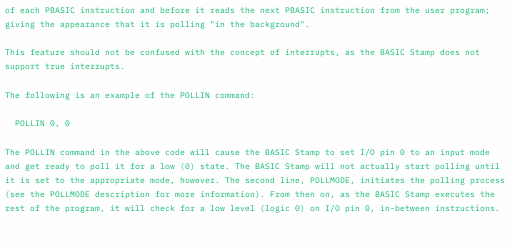of each PBASIC instruction and before it reads the next PBASIC instruction from the user program; giving the appearance that it is polling "in the background".

This feature should not be confused with the concept of interrupts, as the BASIC Stamp does not support true interrupts.

The following is an example of the POLLIN command:

  POLLIN 0, 0

The POLLIN command in the above code will cause the BASIC Stamp to set I/O pin 0 to an input mode and get ready to poll it for a low (0) state. The BASIC Stamp will not actually start polling until it is set to the appropriate mode, however. The second line, POLLMODE, initiates the polling process (see the POLLMODE description for more information). From then on, as the BASIC Stamp executes the rest of the program, it will check for a low level (logic 0) on I/O pin 0, in-between instructions.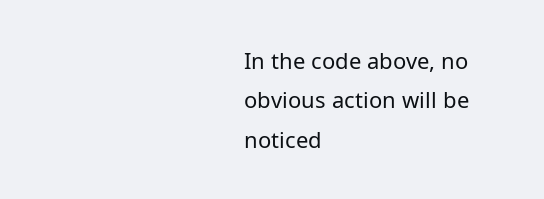In the code above, no obvious action will be noticed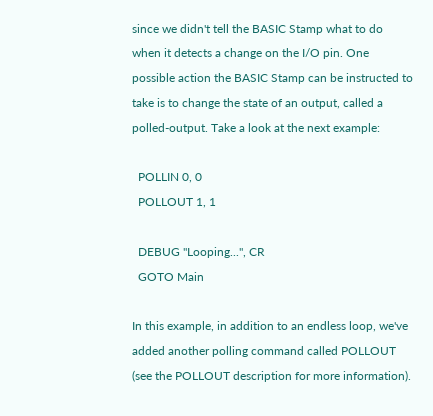since we didn't tell the BASIC Stamp what to do when it detects a change on the I/O pin. One possible action the BASIC Stamp can be instructed to take is to change the state of an output, called a polled-output. Take a look at the next example:

  POLLIN 0, 0
  POLLOUT 1, 1

  DEBUG "Looping...", CR
  GOTO Main

In this example, in addition to an endless loop, we've added another polling command called POLLOUT (see the POLLOUT description for more information).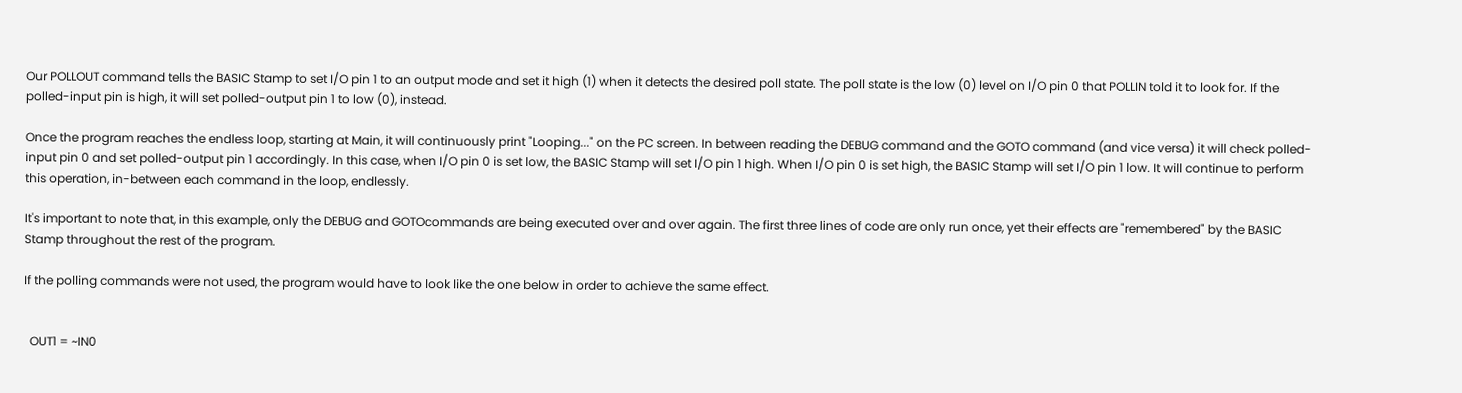Our POLLOUT command tells the BASIC Stamp to set I/O pin 1 to an output mode and set it high (1) when it detects the desired poll state. The poll state is the low (0) level on I/O pin 0 that POLLIN told it to look for. If the polled-input pin is high, it will set polled-output pin 1 to low (0), instead.

Once the program reaches the endless loop, starting at Main, it will continuously print "Looping..." on the PC screen. In between reading the DEBUG command and the GOTO command (and vice versa) it will check polled-input pin 0 and set polled-output pin 1 accordingly. In this case, when I/O pin 0 is set low, the BASIC Stamp will set I/O pin 1 high. When I/O pin 0 is set high, the BASIC Stamp will set I/O pin 1 low. It will continue to perform this operation, in-between each command in the loop, endlessly.

It's important to note that, in this example, only the DEBUG and GOTOcommands are being executed over and over again. The first three lines of code are only run once, yet their effects are "remembered" by the BASIC Stamp throughout the rest of the program.

If the polling commands were not used, the program would have to look like the one below in order to achieve the same effect.


  OUT1 = ~IN0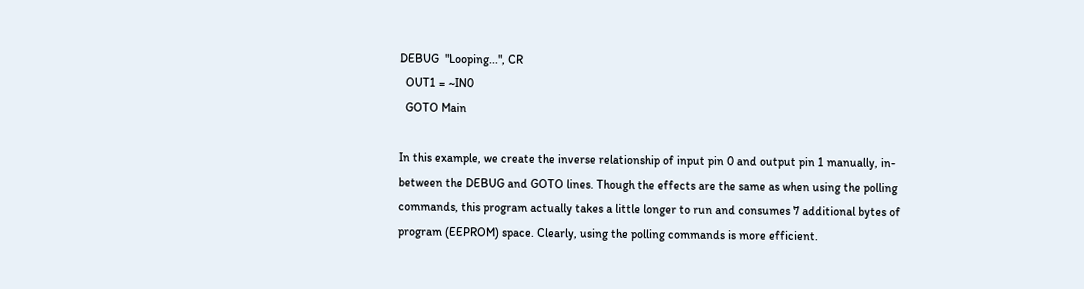DEBUG  "Looping...", CR
  OUT1 = ~IN0
  GOTO Main

In this example, we create the inverse relationship of input pin 0 and output pin 1 manually, in-between the DEBUG and GOTO lines. Though the effects are the same as when using the polling commands, this program actually takes a little longer to run and consumes 7 additional bytes of program (EEPROM) space. Clearly, using the polling commands is more efficient.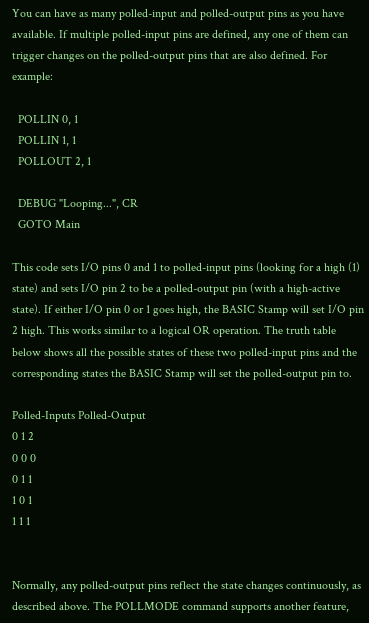You can have as many polled-input and polled-output pins as you have available. If multiple polled-input pins are defined, any one of them can trigger changes on the polled-output pins that are also defined. For example:

  POLLIN 0, 1
  POLLIN 1, 1
  POLLOUT 2, 1

  DEBUG "Looping...", CR
  GOTO Main

This code sets I/O pins 0 and 1 to polled-input pins (looking for a high (1) state) and sets I/O pin 2 to be a polled-output pin (with a high-active state). If either I/O pin 0 or 1 goes high, the BASIC Stamp will set I/O pin 2 high. This works similar to a logical OR operation. The truth table below shows all the possible states of these two polled-input pins and the corresponding states the BASIC Stamp will set the polled-output pin to.

Polled-Inputs Polled-Output
0 1 2
0 0 0
0 1 1
1 0 1
1 1 1


Normally, any polled-output pins reflect the state changes continuously, as described above. The POLLMODE command supports another feature,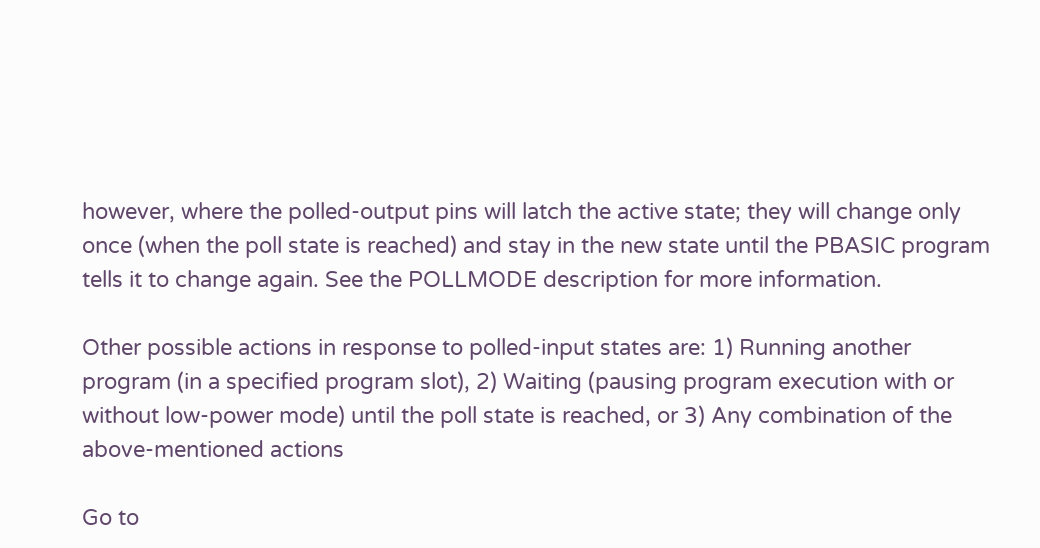however, where the polled-output pins will latch the active state; they will change only once (when the poll state is reached) and stay in the new state until the PBASIC program tells it to change again. See the POLLMODE description for more information.

Other possible actions in response to polled-input states are: 1) Running another program (in a specified program slot), 2) Waiting (pausing program execution with or without low-power mode) until the poll state is reached, or 3) Any combination of the above-mentioned actions

Go to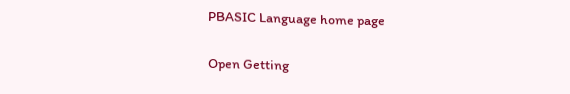PBASIC Language home page

Open Getting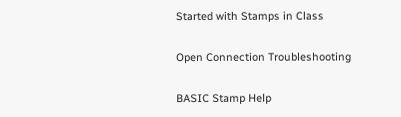Started with Stamps in Class

Open Connection Troubleshooting

BASIC Stamp Help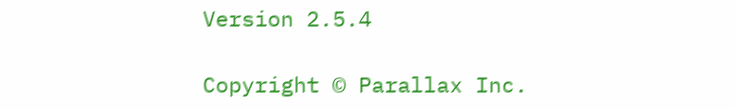Version 2.5.4

Copyright © Parallax Inc.